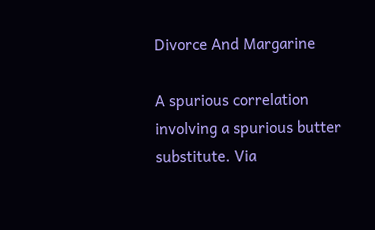Divorce And Margarine

A spurious correlation involving a spurious butter substitute. Via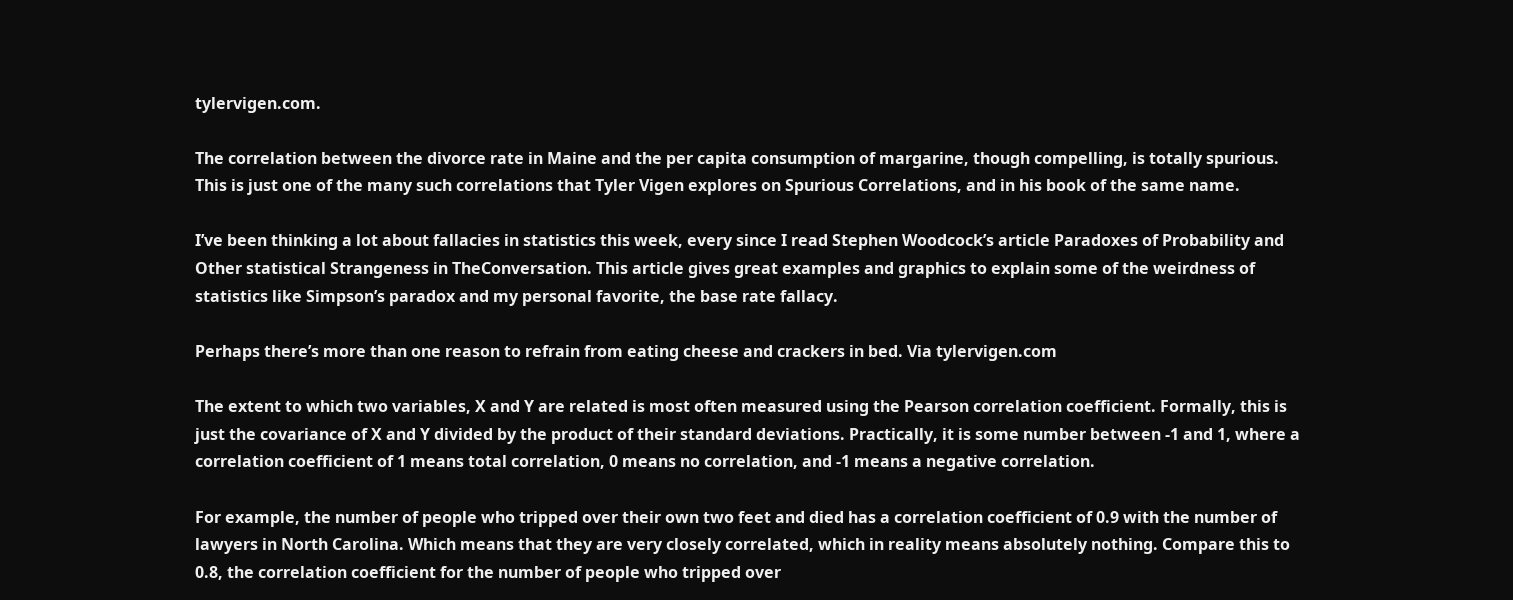tylervigen.com.

The correlation between the divorce rate in Maine and the per capita consumption of margarine, though compelling, is totally spurious. This is just one of the many such correlations that Tyler Vigen explores on Spurious Correlations, and in his book of the same name.

I’ve been thinking a lot about fallacies in statistics this week, every since I read Stephen Woodcock’s article Paradoxes of Probability and Other statistical Strangeness in TheConversation. This article gives great examples and graphics to explain some of the weirdness of statistics like Simpson’s paradox and my personal favorite, the base rate fallacy.

Perhaps there’s more than one reason to refrain from eating cheese and crackers in bed. Via tylervigen.com

The extent to which two variables, X and Y are related is most often measured using the Pearson correlation coefficient. Formally, this is just the covariance of X and Y divided by the product of their standard deviations. Practically, it is some number between -1 and 1, where a correlation coefficient of 1 means total correlation, 0 means no correlation, and -1 means a negative correlation.

For example, the number of people who tripped over their own two feet and died has a correlation coefficient of 0.9 with the number of lawyers in North Carolina. Which means that they are very closely correlated, which in reality means absolutely nothing. Compare this to 0.8, the correlation coefficient for the number of people who tripped over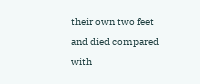their own two feet and died compared with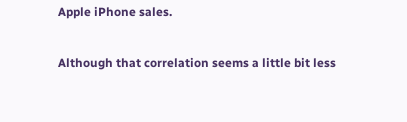Apple iPhone sales.

Although that correlation seems a little bit less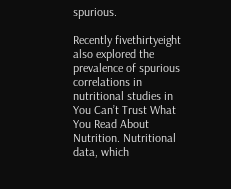spurious.

Recently fivethirtyeight also explored the prevalence of spurious correlations in nutritional studies in You Can’t Trust What You Read About Nutrition. Nutritional data, which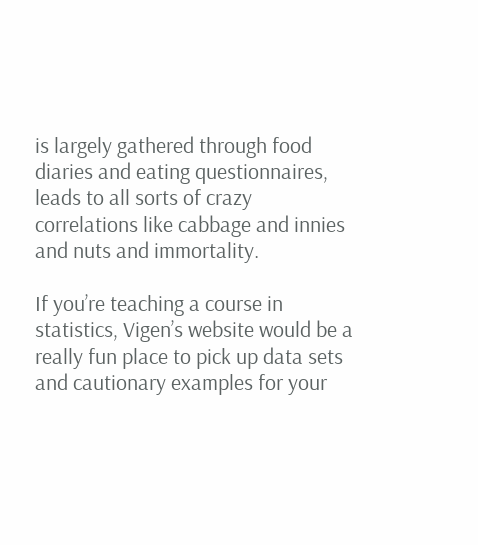is largely gathered through food diaries and eating questionnaires, leads to all sorts of crazy correlations like cabbage and innies and nuts and immortality.

If you’re teaching a course in statistics, Vigen’s website would be a really fun place to pick up data sets and cautionary examples for your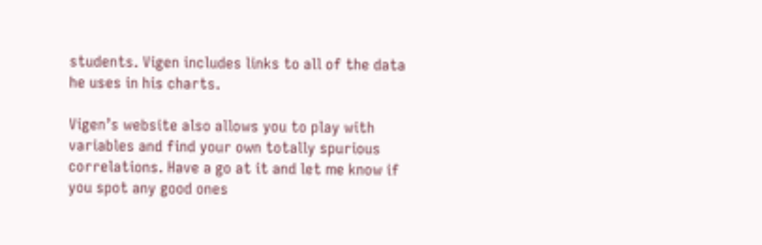students. Vigen includes links to all of the data he uses in his charts.

Vigen’s website also allows you to play with variables and find your own totally spurious correlations. Have a go at it and let me know if you spot any good ones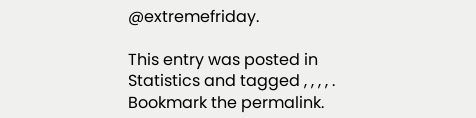@extremefriday.

This entry was posted in Statistics and tagged , , , , . Bookmark the permalink.